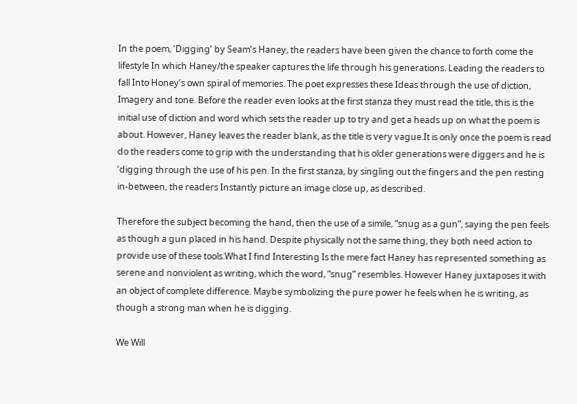In the poem, ‘Digging’ by Seam’s Haney, the readers have been given the chance to forth come the lifestyle In which Haney/the speaker captures the life through his generations. Leading the readers to fall Into Honey’s own spiral of memories. The poet expresses these Ideas through the use of diction, Imagery and tone. Before the reader even looks at the first stanza they must read the title, this is the initial use of diction and word which sets the reader up to try and get a heads up on what the poem is about. However, Haney leaves the reader blank, as the title is very vague.It is only once the poem is read do the readers come to grip with the understanding that his older generations were diggers and he is ‘digging through the use of his pen. In the first stanza, by singling out the fingers and the pen resting in-between, the readers Instantly picture an image close up, as described.

Therefore the subject becoming the hand, then the use of a simile, “snug as a gun”, saying the pen feels as though a gun placed in his hand. Despite physically not the same thing, they both need action to provide use of these tools.What I find Interesting Is the mere fact Haney has represented something as serene and nonviolent as writing, which the word, “snug” resembles. However Haney juxtaposes it with an object of complete difference. Maybe symbolizing the pure power he feels when he is writing, as though a strong man when he is digging.

We Will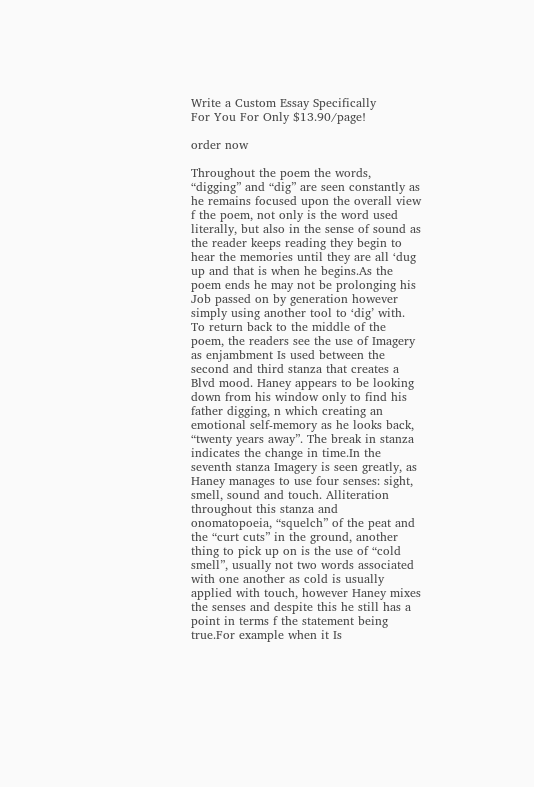Write a Custom Essay Specifically
For You For Only $13.90/page!

order now

Throughout the poem the words, “digging” and “dig” are seen constantly as he remains focused upon the overall view f the poem, not only is the word used literally, but also in the sense of sound as the reader keeps reading they begin to hear the memories until they are all ‘dug up and that is when he begins.As the poem ends he may not be prolonging his Job passed on by generation however simply using another tool to ‘dig’ with. To return back to the middle of the poem, the readers see the use of Imagery as enjambment Is used between the second and third stanza that creates a Blvd mood. Haney appears to be looking down from his window only to find his father digging, n which creating an emotional self-memory as he looks back, “twenty years away”. The break in stanza indicates the change in time.In the seventh stanza Imagery is seen greatly, as Haney manages to use four senses: sight, smell, sound and touch. Alliteration throughout this stanza and onomatopoeia, “squelch” of the peat and the “curt cuts” in the ground, another thing to pick up on is the use of “cold smell”, usually not two words associated with one another as cold is usually applied with touch, however Haney mixes the senses and despite this he still has a point in terms f the statement being true.For example when it Is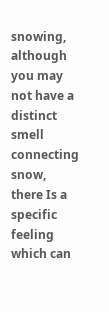snowing, although you may not have a distinct smell connecting snow, there Is a specific feeling which can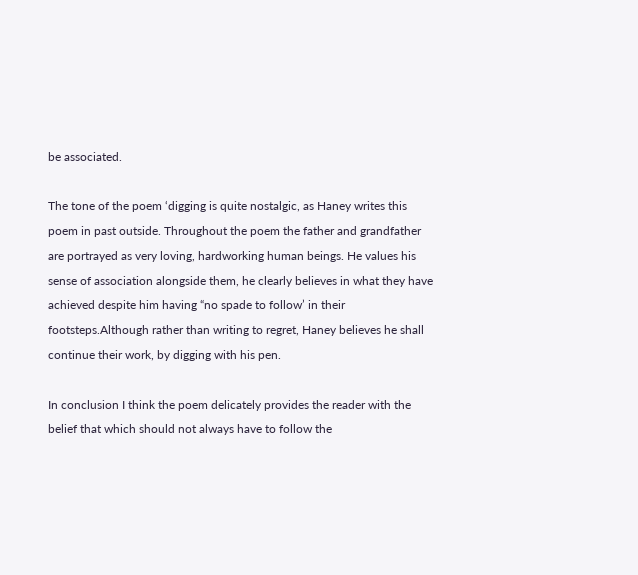be associated.

The tone of the poem ‘digging is quite nostalgic, as Haney writes this poem in past outside. Throughout the poem the father and grandfather are portrayed as very loving, hardworking human beings. He values his sense of association alongside them, he clearly believes in what they have achieved despite him having “no spade to follow’ in their footsteps.Although rather than writing to regret, Haney believes he shall continue their work, by digging with his pen.

In conclusion I think the poem delicately provides the reader with the belief that which should not always have to follow the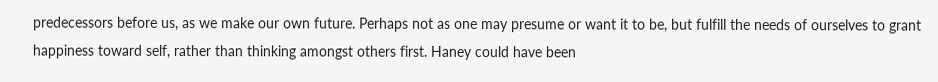predecessors before us, as we make our own future. Perhaps not as one may presume or want it to be, but fulfill the needs of ourselves to grant happiness toward self, rather than thinking amongst others first. Haney could have been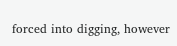forced into digging, however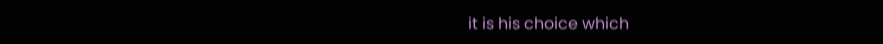it is his choice which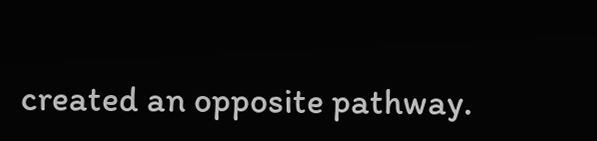created an opposite pathway.